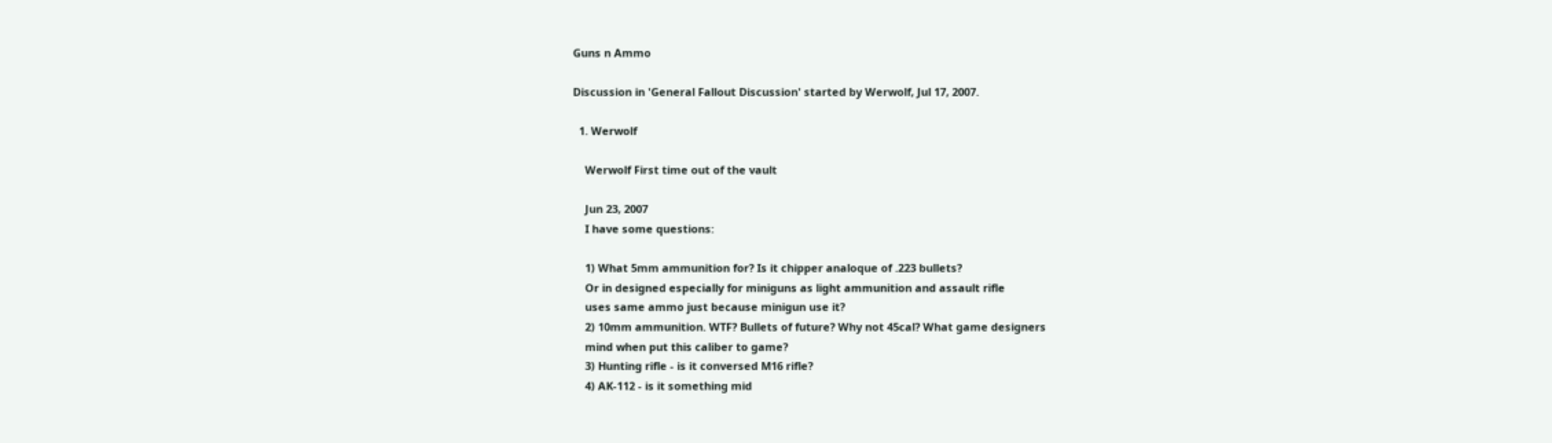Guns n Ammo

Discussion in 'General Fallout Discussion' started by Werwolf, Jul 17, 2007.

  1. Werwolf

    Werwolf First time out of the vault

    Jun 23, 2007
    I have some questions:

    1) What 5mm ammunition for? Is it chipper analoque of .223 bullets?
    Or in designed especially for miniguns as light ammunition and assault rifle
    uses same ammo just because minigun use it?
    2) 10mm ammunition. WTF? Bullets of future? Why not 45cal? What game designers
    mind when put this caliber to game?
    3) Hunting rifle - is it conversed M16 rifle?
    4) AK-112 - is it something mid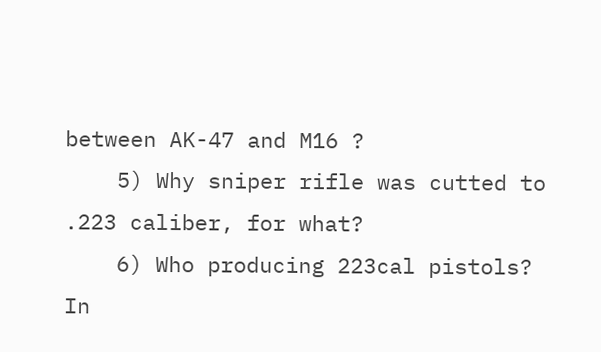between AK-47 and M16 ?
    5) Why sniper rifle was cutted to .223 caliber, for what?
    6) Who producing 223cal pistols? In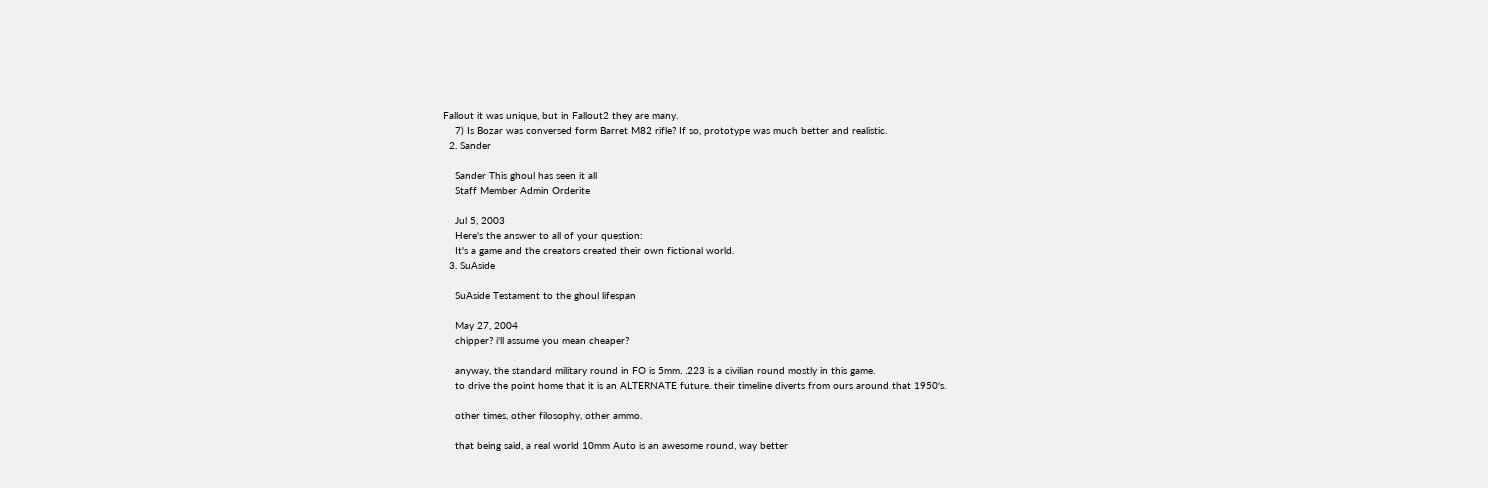Fallout it was unique, but in Fallout2 they are many.
    7) Is Bozar was conversed form Barret M82 rifle? If so, prototype was much better and realistic.
  2. Sander

    Sander This ghoul has seen it all
    Staff Member Admin Orderite

    Jul 5, 2003
    Here's the answer to all of your question:
    It's a game and the creators created their own fictional world.
  3. SuAside

    SuAside Testament to the ghoul lifespan

    May 27, 2004
    chipper? i'll assume you mean cheaper?

    anyway, the standard military round in FO is 5mm. .223 is a civilian round mostly in this game.
    to drive the point home that it is an ALTERNATE future. their timeline diverts from ours around that 1950's.

    other times, other filosophy, other ammo.

    that being said, a real world 10mm Auto is an awesome round, way better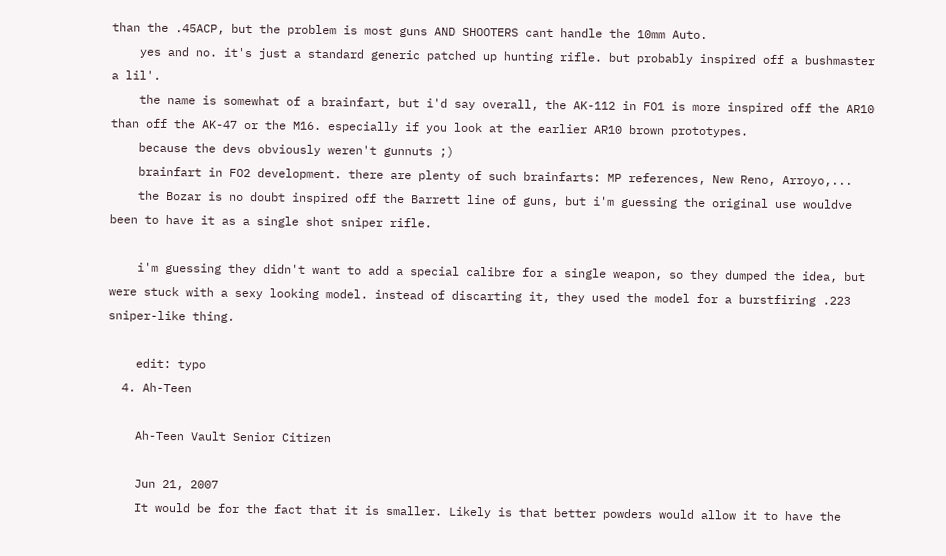than the .45ACP, but the problem is most guns AND SHOOTERS cant handle the 10mm Auto.
    yes and no. it's just a standard generic patched up hunting rifle. but probably inspired off a bushmaster a lil'.
    the name is somewhat of a brainfart, but i'd say overall, the AK-112 in FO1 is more inspired off the AR10 than off the AK-47 or the M16. especially if you look at the earlier AR10 brown prototypes.
    because the devs obviously weren't gunnuts ;)
    brainfart in FO2 development. there are plenty of such brainfarts: MP references, New Reno, Arroyo,...
    the Bozar is no doubt inspired off the Barrett line of guns, but i'm guessing the original use wouldve been to have it as a single shot sniper rifle.

    i'm guessing they didn't want to add a special calibre for a single weapon, so they dumped the idea, but were stuck with a sexy looking model. instead of discarting it, they used the model for a burstfiring .223 sniper-like thing.

    edit: typo
  4. Ah-Teen

    Ah-Teen Vault Senior Citizen

    Jun 21, 2007
    It would be for the fact that it is smaller. Likely is that better powders would allow it to have the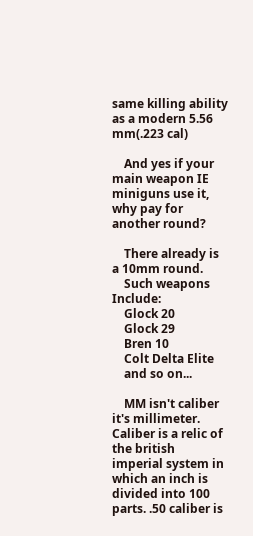same killing ability as a modern 5.56 mm(.223 cal)

    And yes if your main weapon IE miniguns use it, why pay for another round?

    There already is a 10mm round.
    Such weapons Include:
    Glock 20
    Glock 29
    Bren 10
    Colt Delta Elite
    and so on...

    MM isn't caliber it's millimeter. Caliber is a relic of the british imperial system in which an inch is divided into 100 parts. .50 caliber is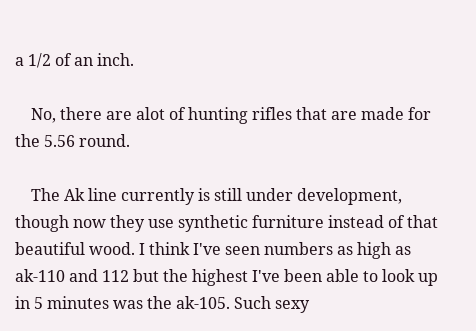a 1/2 of an inch.

    No, there are alot of hunting rifles that are made for the 5.56 round.

    The Ak line currently is still under development, though now they use synthetic furniture instead of that beautiful wood. I think I've seen numbers as high as ak-110 and 112 but the highest I've been able to look up in 5 minutes was the ak-105. Such sexy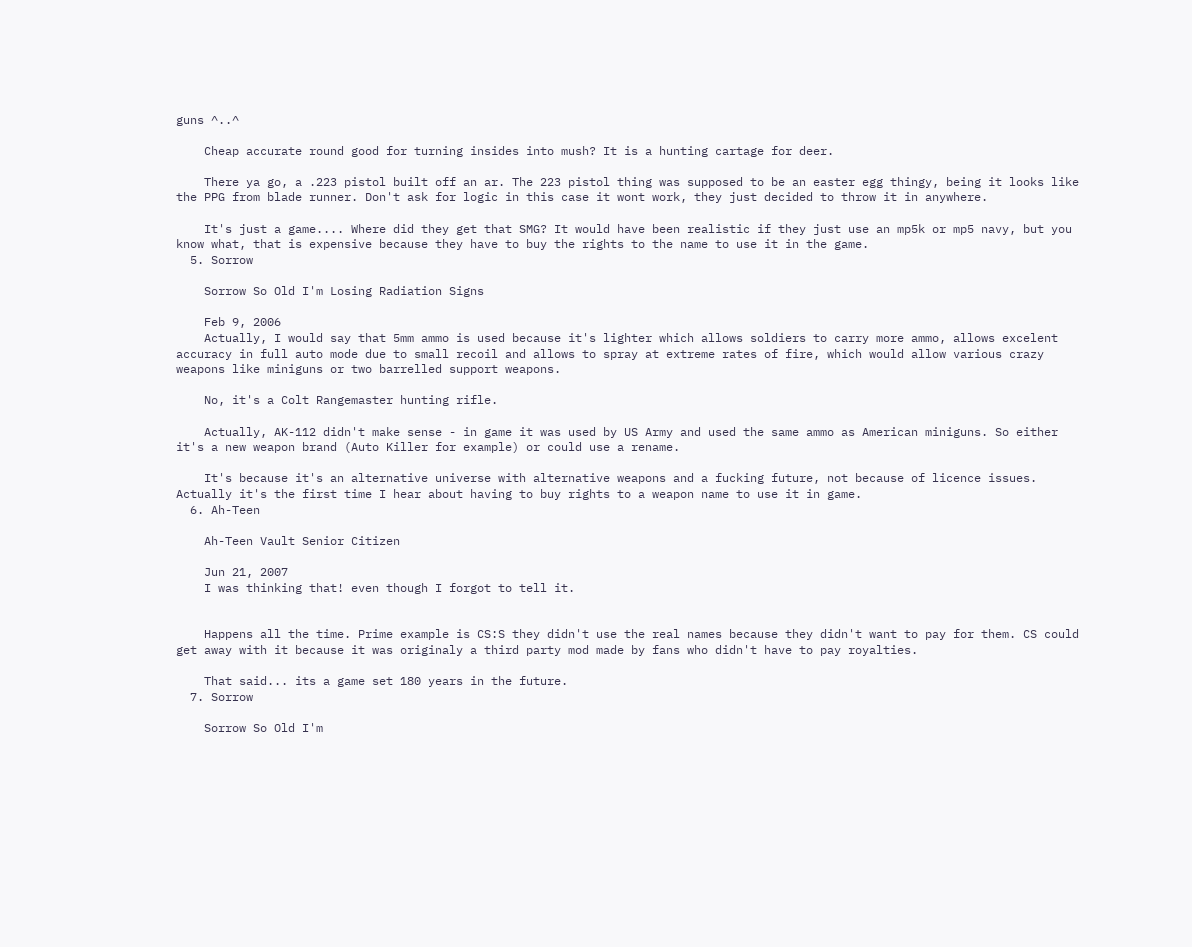guns ^..^

    Cheap accurate round good for turning insides into mush? It is a hunting cartage for deer.

    There ya go, a .223 pistol built off an ar. The 223 pistol thing was supposed to be an easter egg thingy, being it looks like the PPG from blade runner. Don't ask for logic in this case it wont work, they just decided to throw it in anywhere.

    It's just a game.... Where did they get that SMG? It would have been realistic if they just use an mp5k or mp5 navy, but you know what, that is expensive because they have to buy the rights to the name to use it in the game.
  5. Sorrow

    Sorrow So Old I'm Losing Radiation Signs

    Feb 9, 2006
    Actually, I would say that 5mm ammo is used because it's lighter which allows soldiers to carry more ammo, allows excelent accuracy in full auto mode due to small recoil and allows to spray at extreme rates of fire, which would allow various crazy weapons like miniguns or two barrelled support weapons.

    No, it's a Colt Rangemaster hunting rifle.

    Actually, AK-112 didn't make sense - in game it was used by US Army and used the same ammo as American miniguns. So either it's a new weapon brand (Auto Killer for example) or could use a rename.

    It's because it's an alternative universe with alternative weapons and a fucking future, not because of licence issues. Actually it's the first time I hear about having to buy rights to a weapon name to use it in game.
  6. Ah-Teen

    Ah-Teen Vault Senior Citizen

    Jun 21, 2007
    I was thinking that! even though I forgot to tell it.


    Happens all the time. Prime example is CS:S they didn't use the real names because they didn't want to pay for them. CS could get away with it because it was originaly a third party mod made by fans who didn't have to pay royalties.

    That said... its a game set 180 years in the future.
  7. Sorrow

    Sorrow So Old I'm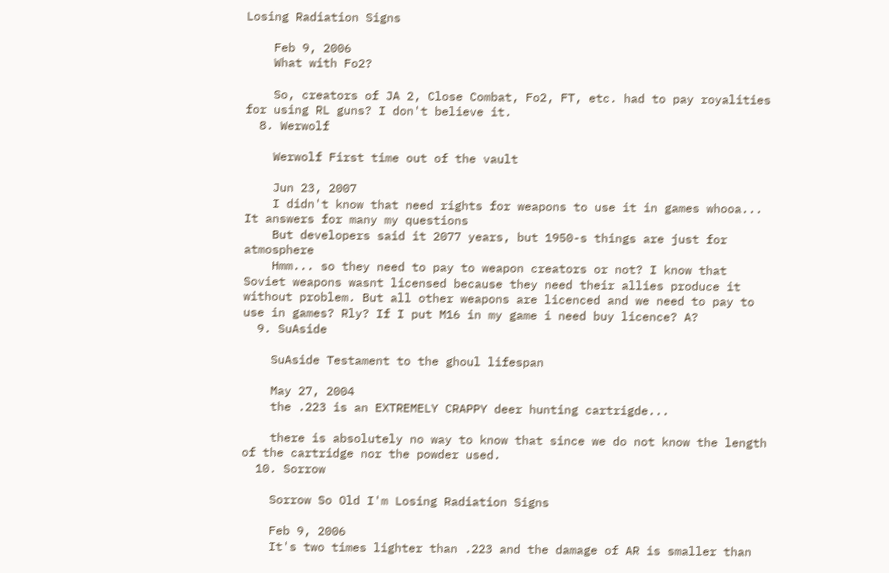Losing Radiation Signs

    Feb 9, 2006
    What with Fo2?

    So, creators of JA 2, Close Combat, Fo2, FT, etc. had to pay royalities for using RL guns? I don't believe it.
  8. Werwolf

    Werwolf First time out of the vault

    Jun 23, 2007
    I didn't know that need rights for weapons to use it in games whooa... It answers for many my questions
    But developers said it 2077 years, but 1950-s things are just for atmosphere
    Hmm... so they need to pay to weapon creators or not? I know that Soviet weapons wasnt licensed because they need their allies produce it without problem. But all other weapons are licenced and we need to pay to use in games? Rly? If I put M16 in my game i need buy licence? A?
  9. SuAside

    SuAside Testament to the ghoul lifespan

    May 27, 2004
    the .223 is an EXTREMELY CRAPPY deer hunting cartrigde...

    there is absolutely no way to know that since we do not know the length of the cartridge nor the powder used.
  10. Sorrow

    Sorrow So Old I'm Losing Radiation Signs

    Feb 9, 2006
    It's two times lighter than .223 and the damage of AR is smaller than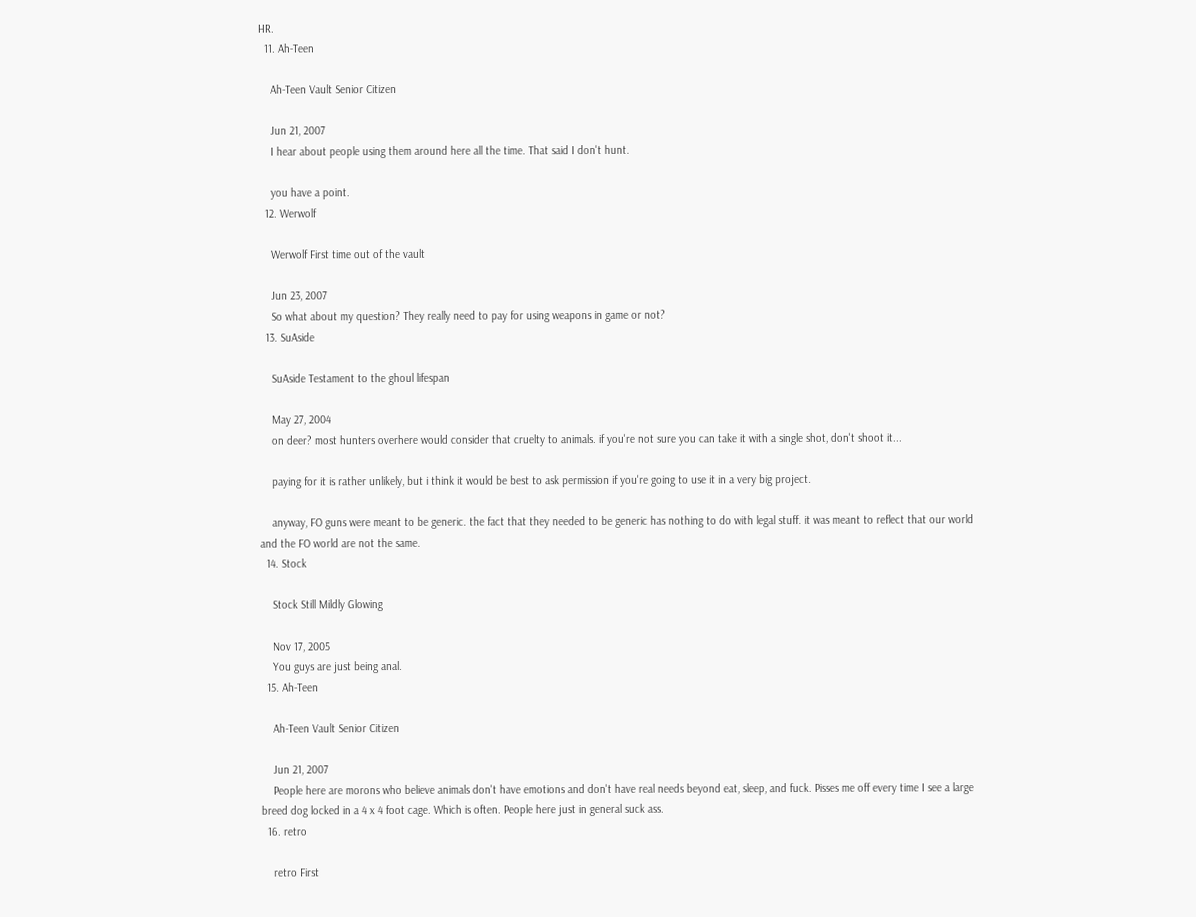HR.
  11. Ah-Teen

    Ah-Teen Vault Senior Citizen

    Jun 21, 2007
    I hear about people using them around here all the time. That said I don't hunt.

    you have a point.
  12. Werwolf

    Werwolf First time out of the vault

    Jun 23, 2007
    So what about my question? They really need to pay for using weapons in game or not?
  13. SuAside

    SuAside Testament to the ghoul lifespan

    May 27, 2004
    on deer? most hunters overhere would consider that cruelty to animals. if you're not sure you can take it with a single shot, don't shoot it...

    paying for it is rather unlikely, but i think it would be best to ask permission if you're going to use it in a very big project.

    anyway, FO guns were meant to be generic. the fact that they needed to be generic has nothing to do with legal stuff. it was meant to reflect that our world and the FO world are not the same.
  14. Stock

    Stock Still Mildly Glowing

    Nov 17, 2005
    You guys are just being anal.
  15. Ah-Teen

    Ah-Teen Vault Senior Citizen

    Jun 21, 2007
    People here are morons who believe animals don't have emotions and don't have real needs beyond eat, sleep, and fuck. Pisses me off every time I see a large breed dog locked in a 4 x 4 foot cage. Which is often. People here just in general suck ass.
  16. retro

    retro First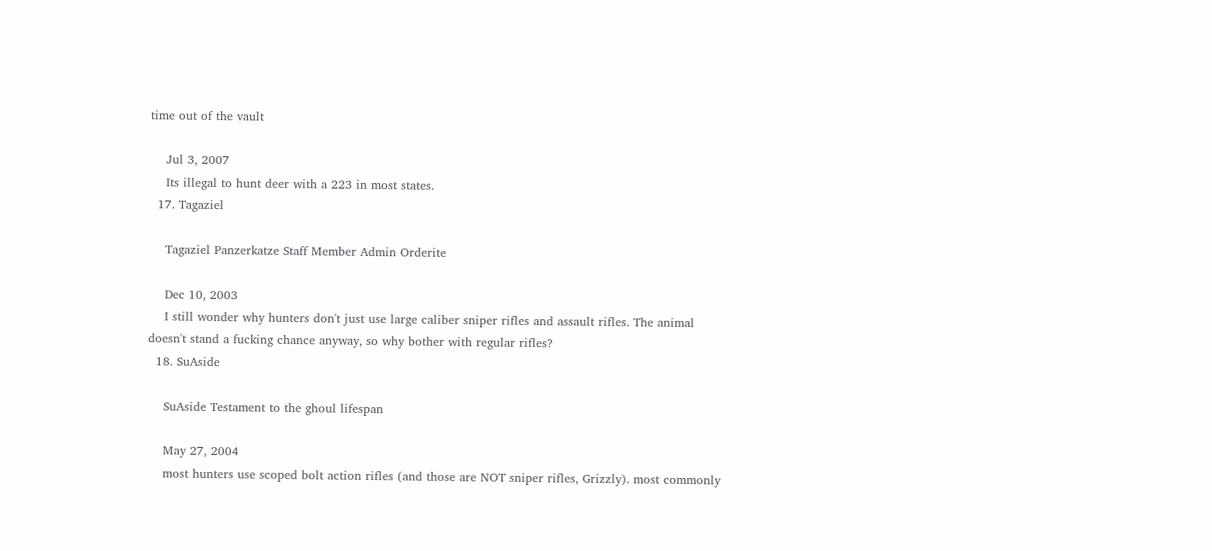time out of the vault

    Jul 3, 2007
    Its illegal to hunt deer with a 223 in most states.
  17. Tagaziel

    Tagaziel Panzerkatze Staff Member Admin Orderite

    Dec 10, 2003
    I still wonder why hunters don't just use large caliber sniper rifles and assault rifles. The animal doesn't stand a fucking chance anyway, so why bother with regular rifles?
  18. SuAside

    SuAside Testament to the ghoul lifespan

    May 27, 2004
    most hunters use scoped bolt action rifles (and those are NOT sniper rifles, Grizzly). most commonly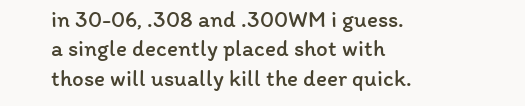in 30-06, .308 and .300WM i guess. a single decently placed shot with those will usually kill the deer quick.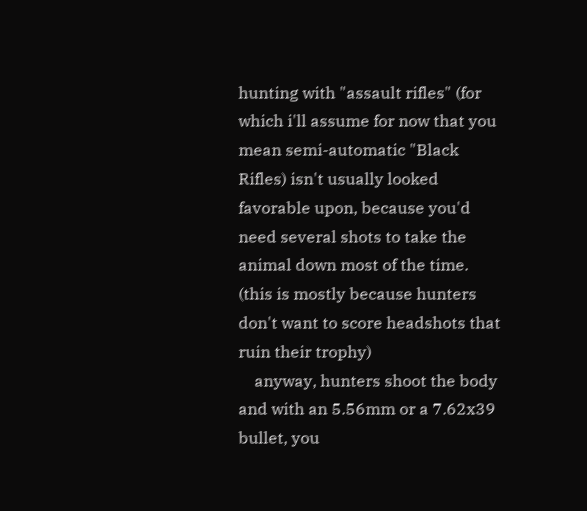hunting with "assault rifles" (for which i'll assume for now that you mean semi-automatic "Black Rifles) isn't usually looked favorable upon, because you'd need several shots to take the animal down most of the time. (this is mostly because hunters don't want to score headshots that ruin their trophy)
    anyway, hunters shoot the body and with an 5.56mm or a 7.62x39 bullet, you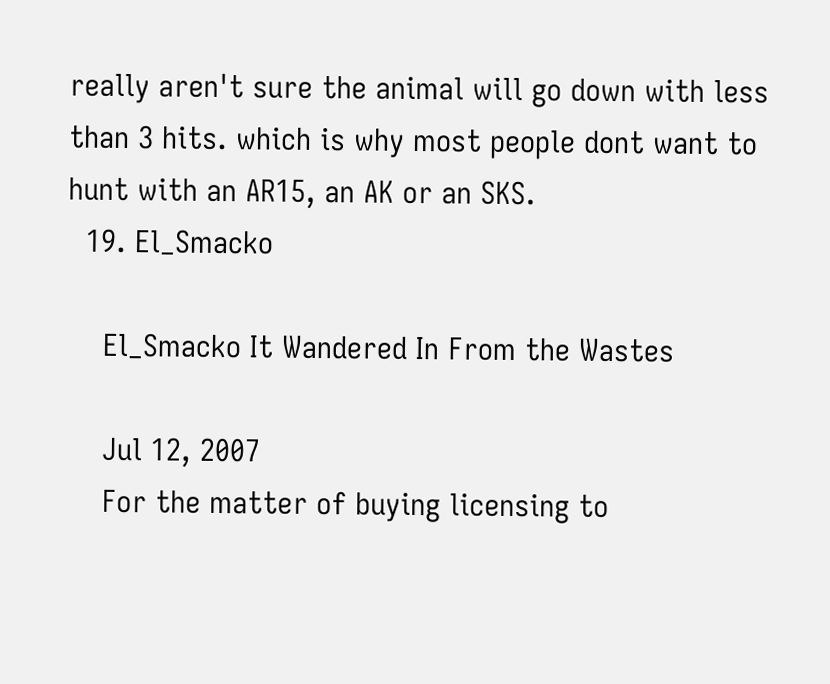really aren't sure the animal will go down with less than 3 hits. which is why most people dont want to hunt with an AR15, an AK or an SKS.
  19. El_Smacko

    El_Smacko It Wandered In From the Wastes

    Jul 12, 2007
    For the matter of buying licensing to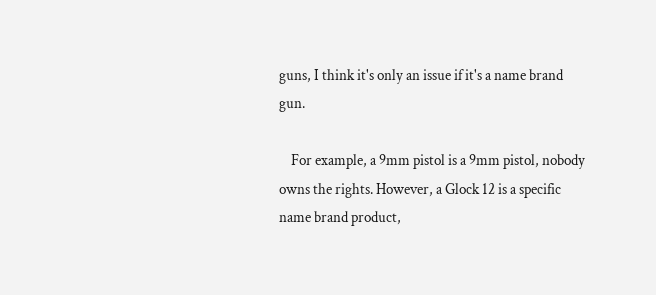guns, I think it's only an issue if it's a name brand gun.

    For example, a 9mm pistol is a 9mm pistol, nobody owns the rights. However, a Glock 12 is a specific name brand product,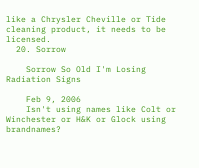like a Chrysler Cheville or Tide cleaning product, it needs to be licensed.
  20. Sorrow

    Sorrow So Old I'm Losing Radiation Signs

    Feb 9, 2006
    Isn't using names like Colt or Winchester or H&K or Glock using brandnames?